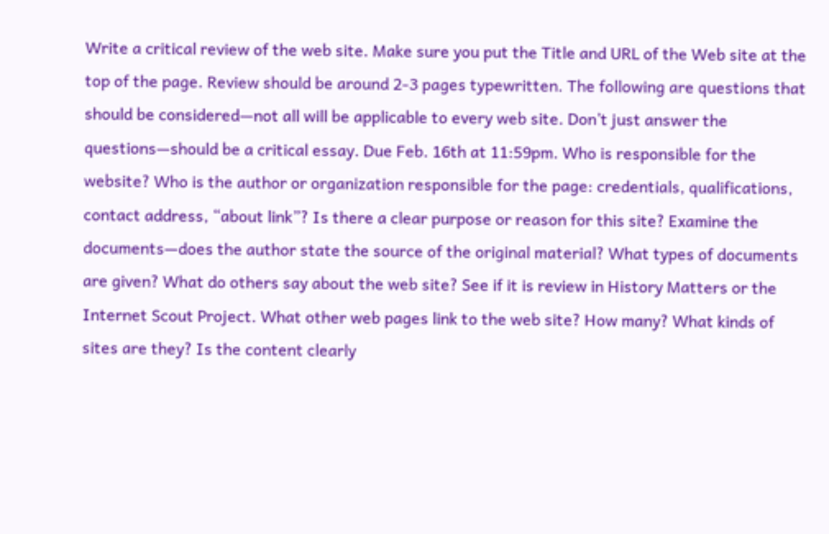Write a critical review of the web site. Make sure you put the Title and URL of the Web site at the top of the page. Review should be around 2-3 pages typewritten. The following are questions that should be considered—not all will be applicable to every web site. Don’t just answer the questions—should be a critical essay. Due Feb. 16th at 11:59pm. Who is responsible for the website? Who is the author or organization responsible for the page: credentials, qualifications, contact address, “about link”? Is there a clear purpose or reason for this site? Examine the documents—does the author state the source of the original material? What types of documents are given? What do others say about the web site? See if it is review in History Matters or the Internet Scout Project. What other web pages link to the web site? How many? What kinds of sites are they? Is the content clearly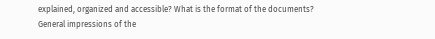explained, organized and accessible? What is the format of the documents? General impressions of the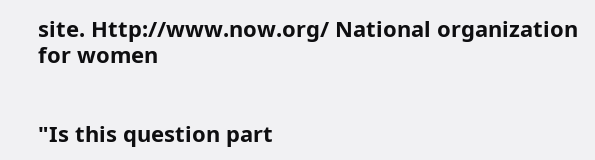site. Http://www.now.org/ National organization for women


"Is this question part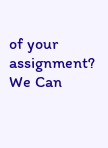of your assignment? We Can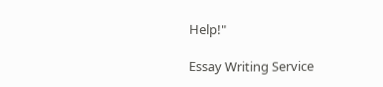Help!"

Essay Writing Service